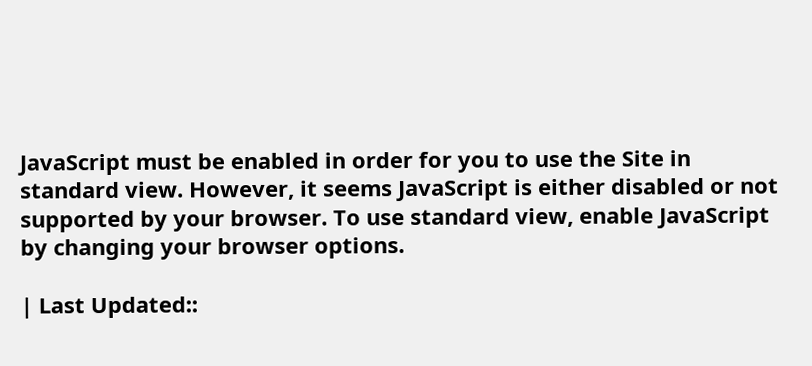JavaScript must be enabled in order for you to use the Site in standard view. However, it seems JavaScript is either disabled or not supported by your browser. To use standard view, enable JavaScript by changing your browser options.

| Last Updated::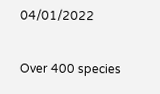04/01/2022

Over 400 species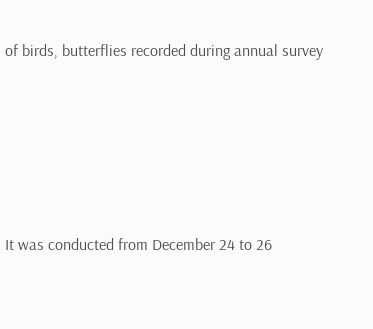of birds, butterflies recorded during annual survey





It was conducted from December 24 to 26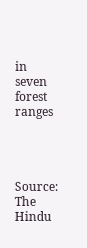in seven forest ranges




Source: The Hindu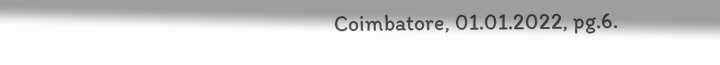Coimbatore, 01.01.2022, pg.6.